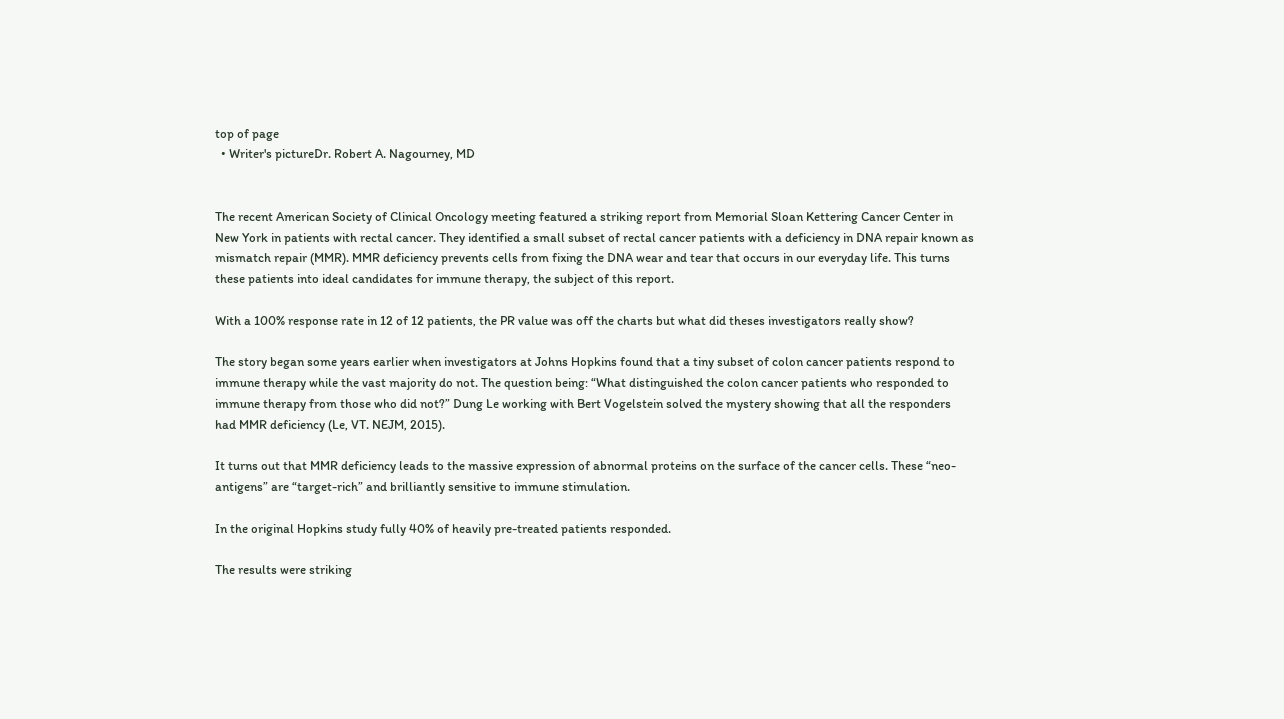top of page
  • Writer's pictureDr. Robert A. Nagourney, MD


The recent American Society of Clinical Oncology meeting featured a striking report from Memorial Sloan Kettering Cancer Center in New York in patients with rectal cancer. They identified a small subset of rectal cancer patients with a deficiency in DNA repair known as mismatch repair (MMR). MMR deficiency prevents cells from fixing the DNA wear and tear that occurs in our everyday life. This turns these patients into ideal candidates for immune therapy, the subject of this report.

With a 100% response rate in 12 of 12 patients, the PR value was off the charts but what did theses investigators really show?

The story began some years earlier when investigators at Johns Hopkins found that a tiny subset of colon cancer patients respond to immune therapy while the vast majority do not. The question being: “What distinguished the colon cancer patients who responded to immune therapy from those who did not?” Dung Le working with Bert Vogelstein solved the mystery showing that all the responders had MMR deficiency (Le, VT. NEJM, 2015).

It turns out that MMR deficiency leads to the massive expression of abnormal proteins on the surface of the cancer cells. These “neo-antigens” are “target-rich” and brilliantly sensitive to immune stimulation.

In the original Hopkins study fully 40% of heavily pre-treated patients responded.

The results were striking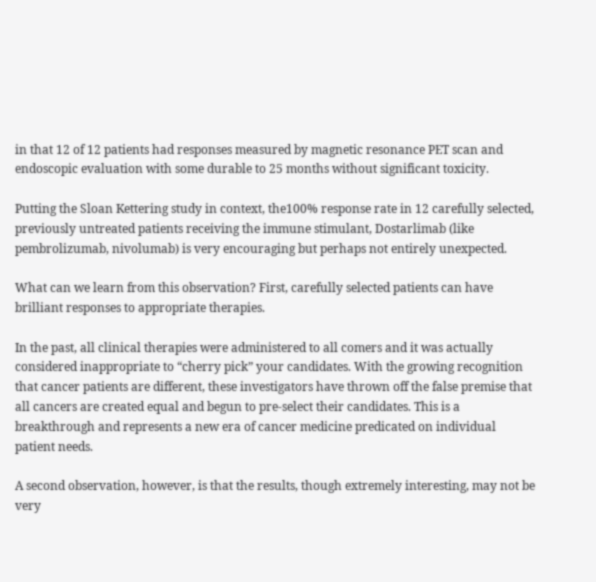in that 12 of 12 patients had responses measured by magnetic resonance PET scan and endoscopic evaluation with some durable to 25 months without significant toxicity.

Putting the Sloan Kettering study in context, the100% response rate in 12 carefully selected, previously untreated patients receiving the immune stimulant, Dostarlimab (like pembrolizumab, nivolumab) is very encouraging but perhaps not entirely unexpected.

What can we learn from this observation? First, carefully selected patients can have brilliant responses to appropriate therapies.

In the past, all clinical therapies were administered to all comers and it was actually considered inappropriate to “cherry pick” your candidates. With the growing recognition that cancer patients are different, these investigators have thrown off the false premise that all cancers are created equal and begun to pre-select their candidates. This is a breakthrough and represents a new era of cancer medicine predicated on individual patient needs.

A second observation, however, is that the results, though extremely interesting, may not be very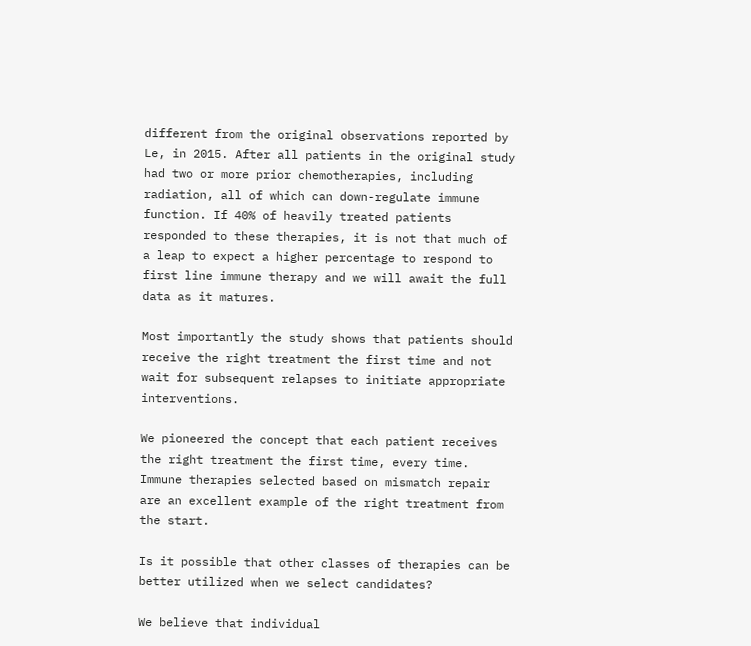different from the original observations reported by Le, in 2015. After all patients in the original study had two or more prior chemotherapies, including radiation, all of which can down-regulate immune function. If 40% of heavily treated patients responded to these therapies, it is not that much of a leap to expect a higher percentage to respond to first line immune therapy and we will await the full data as it matures.

Most importantly the study shows that patients should receive the right treatment the first time and not wait for subsequent relapses to initiate appropriate interventions.

We pioneered the concept that each patient receives the right treatment the first time, every time. Immune therapies selected based on mismatch repair are an excellent example of the right treatment from the start.

Is it possible that other classes of therapies can be better utilized when we select candidates?

We believe that individual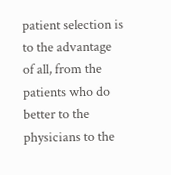patient selection is to the advantage of all, from the patients who do better to the physicians to the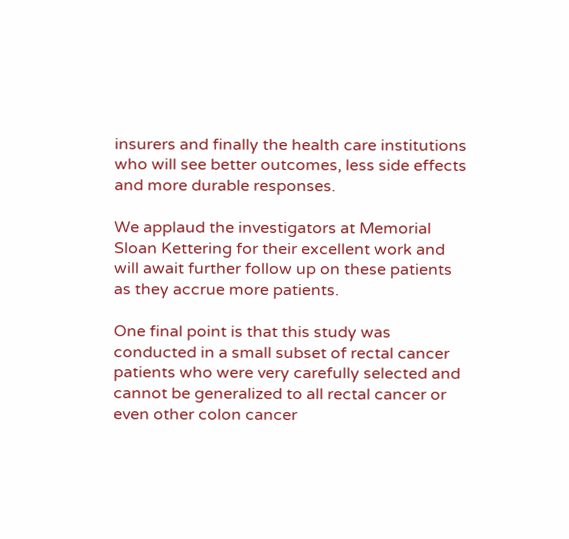insurers and finally the health care institutions who will see better outcomes, less side effects and more durable responses.

We applaud the investigators at Memorial Sloan Kettering for their excellent work and will await further follow up on these patients as they accrue more patients.

One final point is that this study was conducted in a small subset of rectal cancer patients who were very carefully selected and cannot be generalized to all rectal cancer or even other colon cancer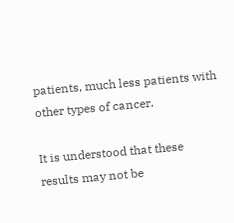patients, much less patients with other types of cancer.

It is understood that these results may not be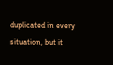duplicated in every situation, but it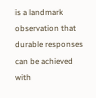is a landmark observation that durable responses can be achieved with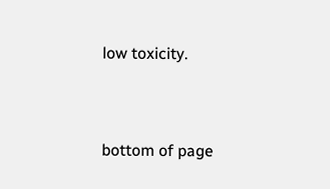low toxicity.


bottom of page